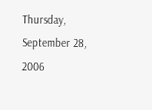Thursday, September 28, 2006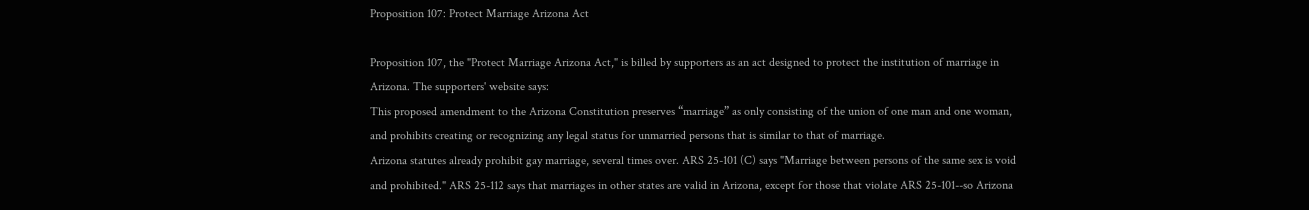Proposition 107: Protect Marriage Arizona Act

Proposition 107, the "Protect Marriage Arizona Act," is billed by supporters as an act designed to protect the institution of marriage in Arizona. The supporters' website says:
This proposed amendment to the Arizona Constitution preserves “marriage” as only consisting of the union of one man and one woman, and prohibits creating or recognizing any legal status for unmarried persons that is similar to that of marriage.
Arizona statutes already prohibit gay marriage, several times over. ARS 25-101 (C) says "Marriage between persons of the same sex is void and prohibited." ARS 25-112 says that marriages in other states are valid in Arizona, except for those that violate ARS 25-101--so Arizona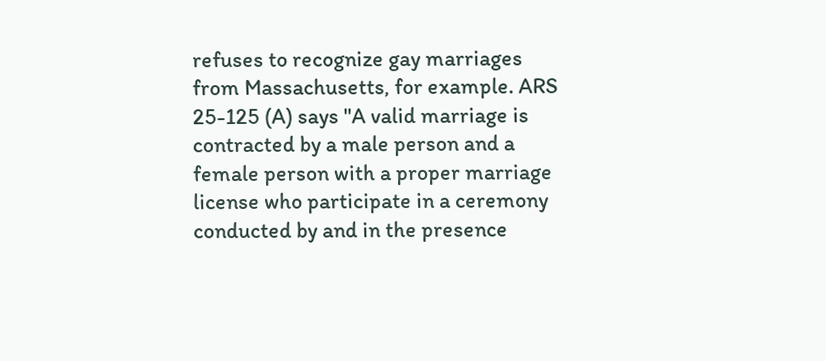refuses to recognize gay marriages from Massachusetts, for example. ARS 25-125 (A) says "A valid marriage is contracted by a male person and a female person with a proper marriage license who participate in a ceremony conducted by and in the presence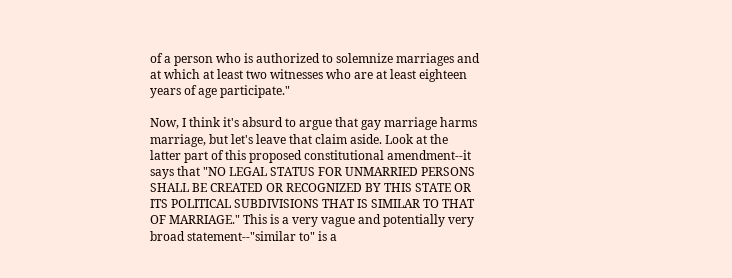of a person who is authorized to solemnize marriages and at which at least two witnesses who are at least eighteen years of age participate."

Now, I think it's absurd to argue that gay marriage harms marriage, but let's leave that claim aside. Look at the latter part of this proposed constitutional amendment--it says that "NO LEGAL STATUS FOR UNMARRIED PERSONS SHALL BE CREATED OR RECOGNIZED BY THIS STATE OR ITS POLITICAL SUBDIVISIONS THAT IS SIMILAR TO THAT OF MARRIAGE." This is a very vague and potentially very broad statement--"similar to" is a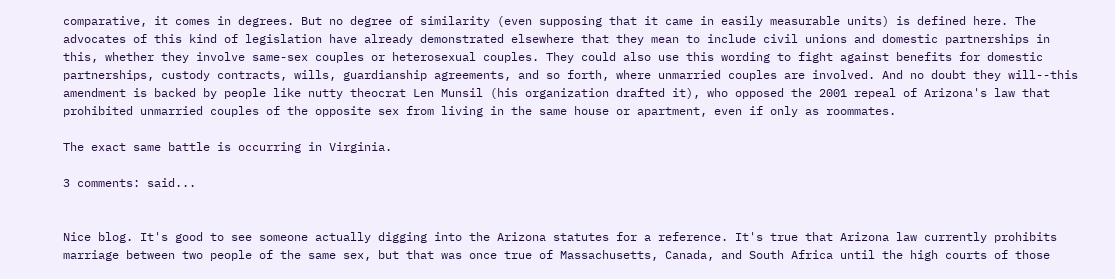comparative, it comes in degrees. But no degree of similarity (even supposing that it came in easily measurable units) is defined here. The advocates of this kind of legislation have already demonstrated elsewhere that they mean to include civil unions and domestic partnerships in this, whether they involve same-sex couples or heterosexual couples. They could also use this wording to fight against benefits for domestic partnerships, custody contracts, wills, guardianship agreements, and so forth, where unmarried couples are involved. And no doubt they will--this amendment is backed by people like nutty theocrat Len Munsil (his organization drafted it), who opposed the 2001 repeal of Arizona's law that prohibited unmarried couples of the opposite sex from living in the same house or apartment, even if only as roommates.

The exact same battle is occurring in Virginia.

3 comments: said...


Nice blog. It's good to see someone actually digging into the Arizona statutes for a reference. It's true that Arizona law currently prohibits marriage between two people of the same sex, but that was once true of Massachusetts, Canada, and South Africa until the high courts of those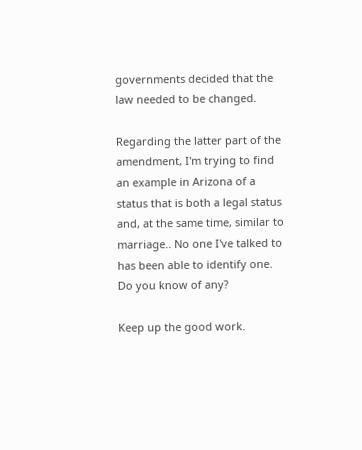governments decided that the law needed to be changed.

Regarding the latter part of the amendment, I'm trying to find an example in Arizona of a status that is both a legal status and, at the same time, similar to marriage.. No one I've talked to has been able to identify one. Do you know of any?

Keep up the good work.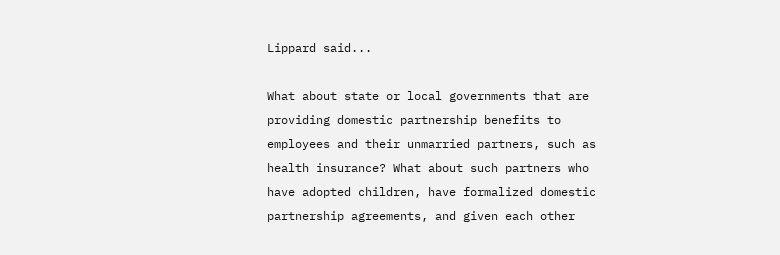Lippard said...

What about state or local governments that are providing domestic partnership benefits to employees and their unmarried partners, such as health insurance? What about such partners who have adopted children, have formalized domestic partnership agreements, and given each other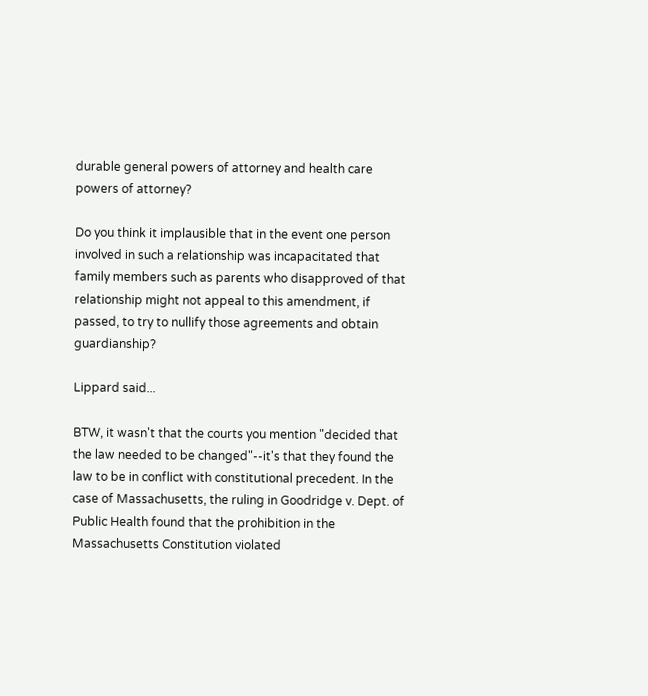durable general powers of attorney and health care powers of attorney?

Do you think it implausible that in the event one person involved in such a relationship was incapacitated that family members such as parents who disapproved of that relationship might not appeal to this amendment, if passed, to try to nullify those agreements and obtain guardianship?

Lippard said...

BTW, it wasn't that the courts you mention "decided that the law needed to be changed"--it's that they found the law to be in conflict with constitutional precedent. In the case of Massachusetts, the ruling in Goodridge v. Dept. of Public Health found that the prohibition in the Massachusetts Constitution violated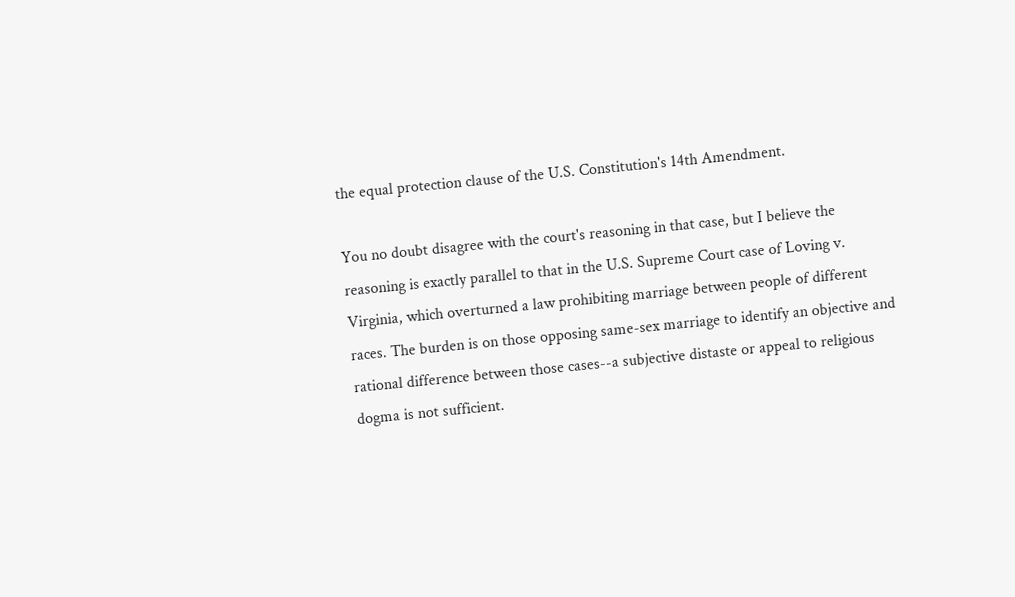the equal protection clause of the U.S. Constitution's 14th Amendment.

You no doubt disagree with the court's reasoning in that case, but I believe the reasoning is exactly parallel to that in the U.S. Supreme Court case of Loving v. Virginia, which overturned a law prohibiting marriage between people of different races. The burden is on those opposing same-sex marriage to identify an objective and rational difference between those cases--a subjective distaste or appeal to religious dogma is not sufficient.